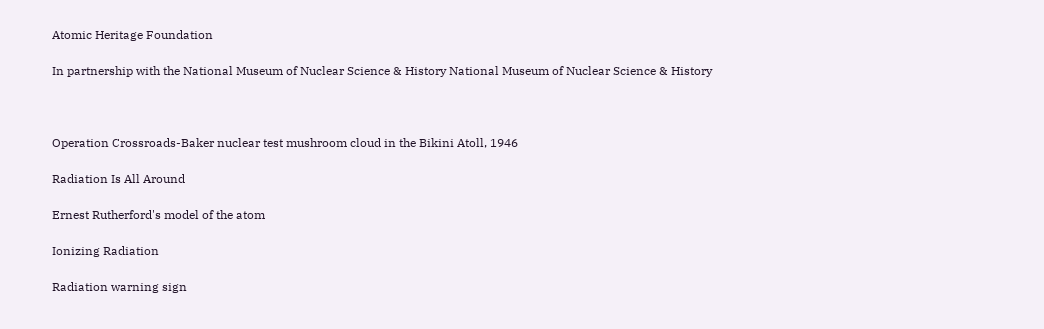Atomic Heritage Foundation

In partnership with the National Museum of Nuclear Science & History National Museum of Nuclear Science & History



Operation Crossroads-Baker nuclear test mushroom cloud in the Bikini Atoll, 1946

Radiation Is All Around

Ernest Rutherford's model of the atom

Ionizing Radiation

Radiation warning sign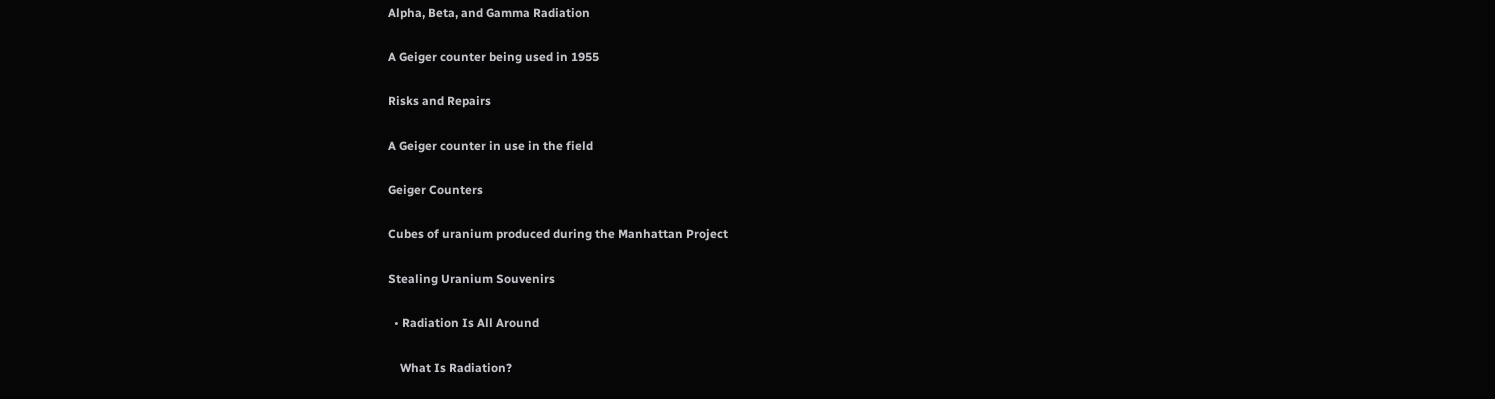Alpha, Beta, and Gamma Radiation

A Geiger counter being used in 1955

Risks and Repairs

A Geiger counter in use in the field

Geiger Counters

Cubes of uranium produced during the Manhattan Project

Stealing Uranium Souvenirs

  • Radiation Is All Around

    What Is Radiation?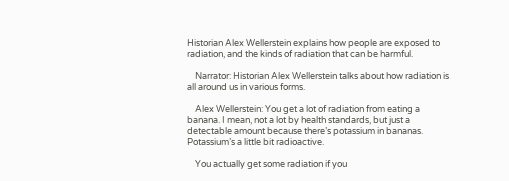Historian Alex Wellerstein explains how people are exposed to radiation, and the kinds of radiation that can be harmful.

    Narrator: Historian Alex Wellerstein talks about how radiation is all around us in various forms.

    Alex Wellerstein: You get a lot of radiation from eating a banana. I mean, not a lot by health standards, but just a detectable amount because there’s potassium in bananas. Potassium’s a little bit radioactive.

    You actually get some radiation if you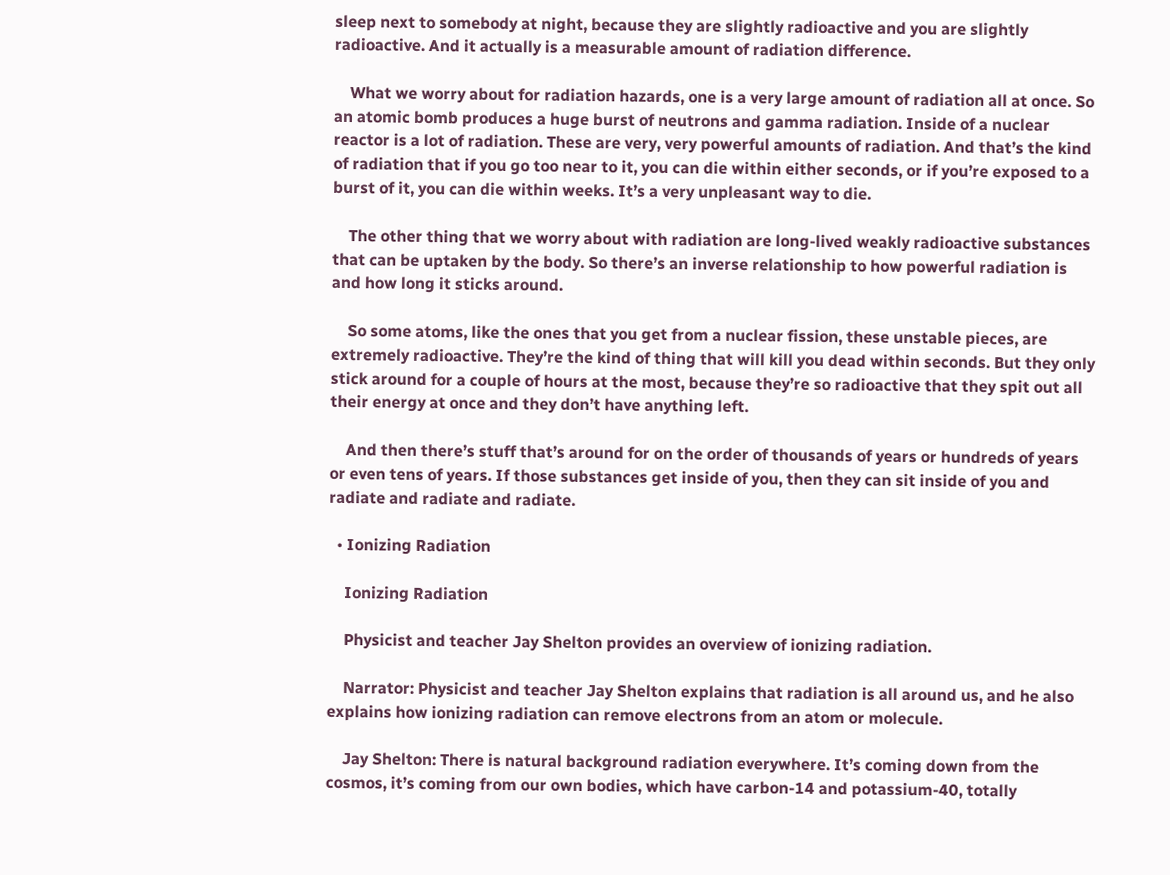sleep next to somebody at night, because they are slightly radioactive and you are slightly radioactive. And it actually is a measurable amount of radiation difference.

    What we worry about for radiation hazards, one is a very large amount of radiation all at once. So an atomic bomb produces a huge burst of neutrons and gamma radiation. Inside of a nuclear reactor is a lot of radiation. These are very, very powerful amounts of radiation. And that’s the kind of radiation that if you go too near to it, you can die within either seconds, or if you’re exposed to a burst of it, you can die within weeks. It’s a very unpleasant way to die.

    The other thing that we worry about with radiation are long-lived weakly radioactive substances that can be uptaken by the body. So there’s an inverse relationship to how powerful radiation is and how long it sticks around.

    So some atoms, like the ones that you get from a nuclear fission, these unstable pieces, are extremely radioactive. They’re the kind of thing that will kill you dead within seconds. But they only stick around for a couple of hours at the most, because they’re so radioactive that they spit out all their energy at once and they don’t have anything left.

    And then there’s stuff that’s around for on the order of thousands of years or hundreds of years or even tens of years. If those substances get inside of you, then they can sit inside of you and radiate and radiate and radiate.

  • Ionizing Radiation

    Ionizing Radiation

    Physicist and teacher Jay Shelton provides an overview of ionizing radiation.

    Narrator: Physicist and teacher Jay Shelton explains that radiation is all around us, and he also explains how ionizing radiation can remove electrons from an atom or molecule.

    Jay Shelton: There is natural background radiation everywhere. It’s coming down from the cosmos, it’s coming from our own bodies, which have carbon-14 and potassium-40, totally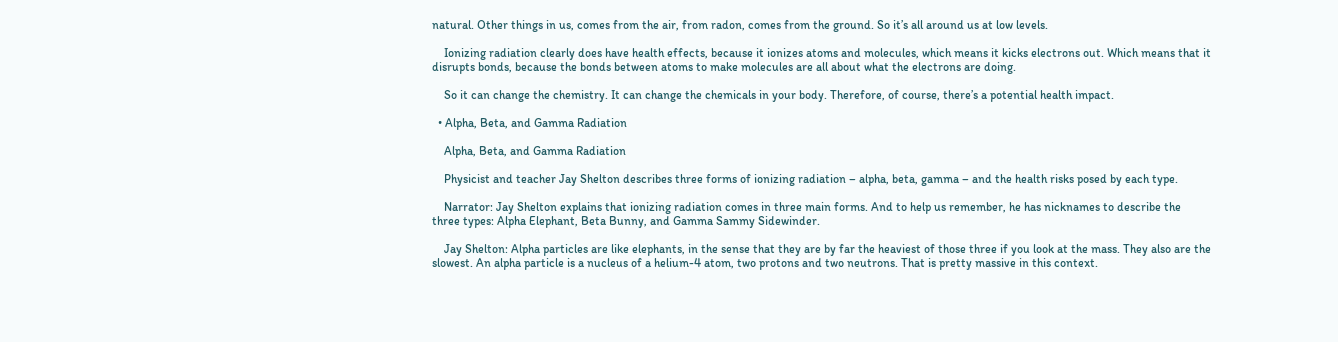natural. Other things in us, comes from the air, from radon, comes from the ground. So it’s all around us at low levels.

    Ionizing radiation clearly does have health effects, because it ionizes atoms and molecules, which means it kicks electrons out. Which means that it disrupts bonds, because the bonds between atoms to make molecules are all about what the electrons are doing.

    So it can change the chemistry. It can change the chemicals in your body. Therefore, of course, there’s a potential health impact.

  • Alpha, Beta, and Gamma Radiation

    Alpha, Beta, and Gamma Radiation

    Physicist and teacher Jay Shelton describes three forms of ionizing radiation – alpha, beta, gamma – and the health risks posed by each type.

    Narrator: Jay Shelton explains that ionizing radiation comes in three main forms. And to help us remember, he has nicknames to describe the three types: Alpha Elephant, Beta Bunny, and Gamma Sammy Sidewinder.

    Jay Shelton: Alpha particles are like elephants, in the sense that they are by far the heaviest of those three if you look at the mass. They also are the slowest. An alpha particle is a nucleus of a helium-4 atom, two protons and two neutrons. That is pretty massive in this context.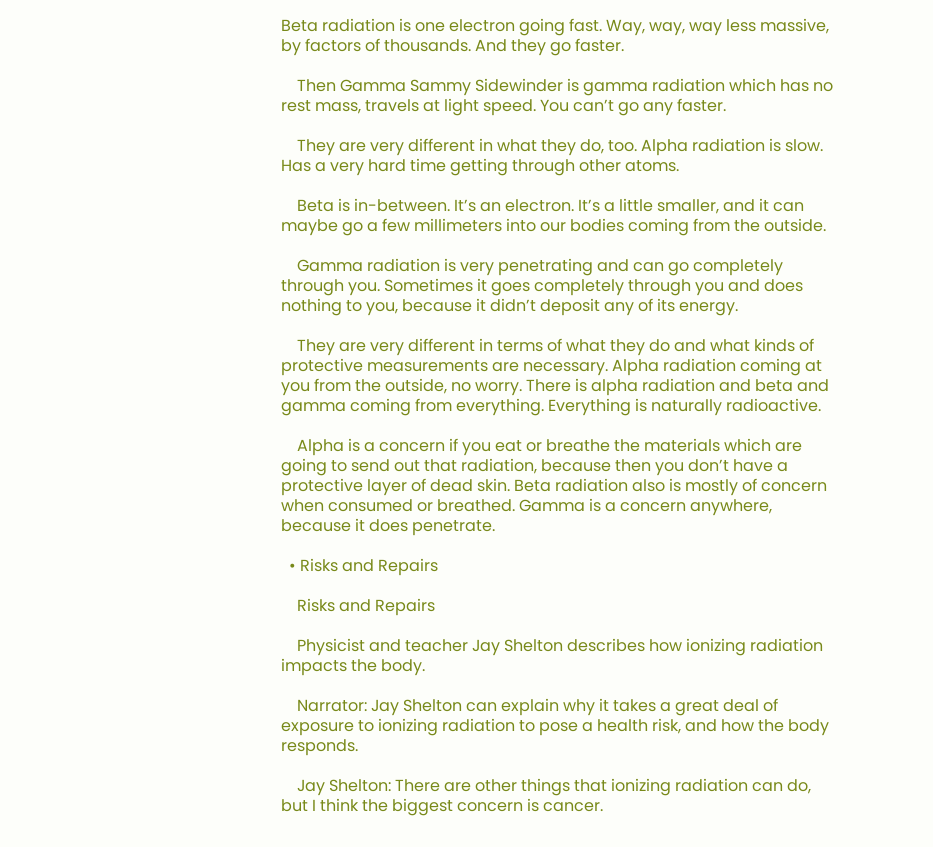Beta radiation is one electron going fast. Way, way, way less massive, by factors of thousands. And they go faster.

    Then Gamma Sammy Sidewinder is gamma radiation which has no rest mass, travels at light speed. You can’t go any faster.

    They are very different in what they do, too. Alpha radiation is slow. Has a very hard time getting through other atoms.

    Beta is in-between. It’s an electron. It’s a little smaller, and it can maybe go a few millimeters into our bodies coming from the outside.

    Gamma radiation is very penetrating and can go completely through you. Sometimes it goes completely through you and does nothing to you, because it didn’t deposit any of its energy.

    They are very different in terms of what they do and what kinds of protective measurements are necessary. Alpha radiation coming at you from the outside, no worry. There is alpha radiation and beta and gamma coming from everything. Everything is naturally radioactive.

    Alpha is a concern if you eat or breathe the materials which are going to send out that radiation, because then you don’t have a protective layer of dead skin. Beta radiation also is mostly of concern when consumed or breathed. Gamma is a concern anywhere, because it does penetrate.

  • Risks and Repairs

    Risks and Repairs

    Physicist and teacher Jay Shelton describes how ionizing radiation impacts the body.

    Narrator: Jay Shelton can explain why it takes a great deal of exposure to ionizing radiation to pose a health risk, and how the body responds.

    Jay Shelton: There are other things that ionizing radiation can do, but I think the biggest concern is cancer.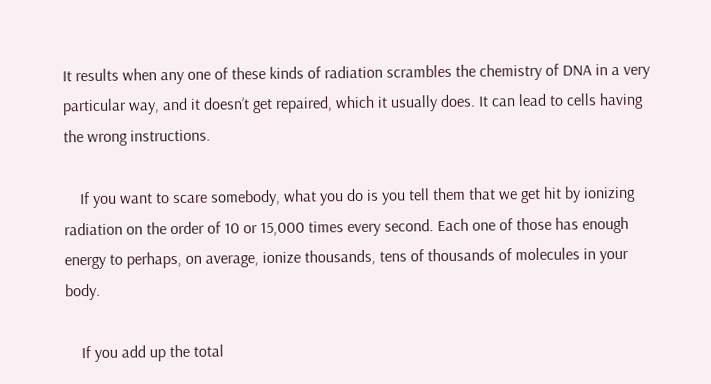It results when any one of these kinds of radiation scrambles the chemistry of DNA in a very particular way, and it doesn’t get repaired, which it usually does. It can lead to cells having the wrong instructions.

    If you want to scare somebody, what you do is you tell them that we get hit by ionizing radiation on the order of 10 or 15,000 times every second. Each one of those has enough energy to perhaps, on average, ionize thousands, tens of thousands of molecules in your body.

    If you add up the total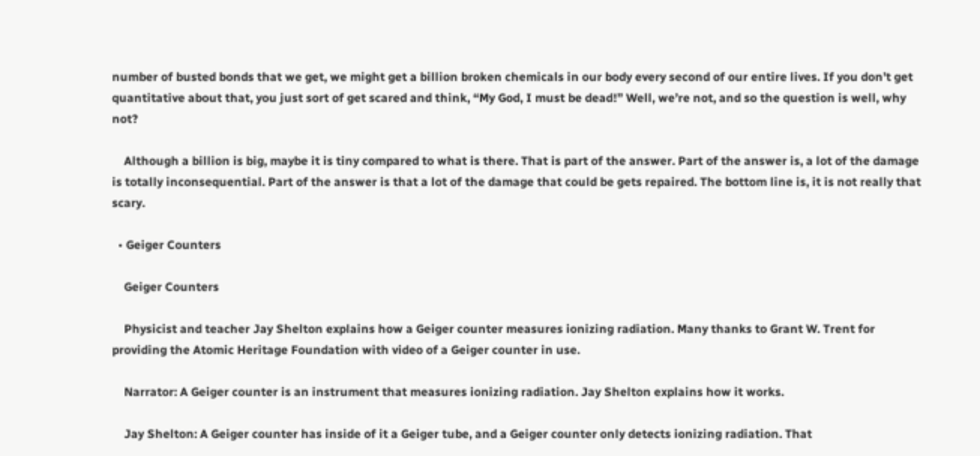number of busted bonds that we get, we might get a billion broken chemicals in our body every second of our entire lives. If you don’t get quantitative about that, you just sort of get scared and think, “My God, I must be dead!” Well, we’re not, and so the question is well, why not?

    Although a billion is big, maybe it is tiny compared to what is there. That is part of the answer. Part of the answer is, a lot of the damage is totally inconsequential. Part of the answer is that a lot of the damage that could be gets repaired. The bottom line is, it is not really that scary.

  • Geiger Counters

    Geiger Counters

    Physicist and teacher Jay Shelton explains how a Geiger counter measures ionizing radiation. Many thanks to Grant W. Trent for providing the Atomic Heritage Foundation with video of a Geiger counter in use.

    Narrator: A Geiger counter is an instrument that measures ionizing radiation. Jay Shelton explains how it works.

    Jay Shelton: A Geiger counter has inside of it a Geiger tube, and a Geiger counter only detects ionizing radiation. That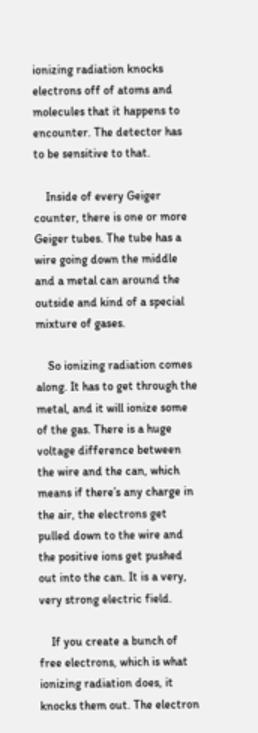ionizing radiation knocks electrons off of atoms and molecules that it happens to encounter. The detector has to be sensitive to that.

    Inside of every Geiger counter, there is one or more Geiger tubes. The tube has a wire going down the middle and a metal can around the outside and kind of a special mixture of gases.

    So ionizing radiation comes along. It has to get through the metal, and it will ionize some of the gas. There is a huge voltage difference between the wire and the can, which means if there’s any charge in the air, the electrons get pulled down to the wire and the positive ions get pushed out into the can. It is a very, very strong electric field.

    If you create a bunch of free electrons, which is what ionizing radiation does, it knocks them out. The electron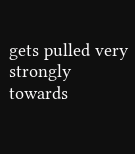gets pulled very strongly towards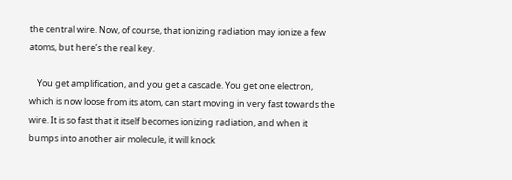the central wire. Now, of course, that ionizing radiation may ionize a few atoms, but here’s the real key.

    You get amplification, and you get a cascade. You get one electron, which is now loose from its atom, can start moving in very fast towards the wire. It is so fast that it itself becomes ionizing radiation, and when it bumps into another air molecule, it will knock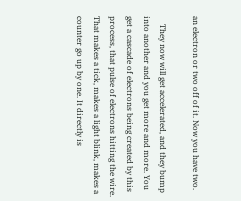an electron or two off of it. Now you have two.

    They now will get accelerated, and they bump into another and you get more and more. You get a cascade of electrons being created by this process, that pulse of electrons hitting the wire. That makes a tick, makes a light blink, makes a counter go up by one. It directly is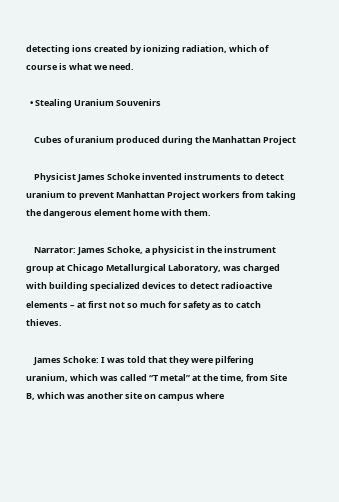detecting ions created by ionizing radiation, which of course is what we need.

  • Stealing Uranium Souvenirs

    Cubes of uranium produced during the Manhattan Project

    Physicist James Schoke invented instruments to detect uranium to prevent Manhattan Project workers from taking the dangerous element home with them.

    Narrator: James Schoke, a physicist in the instrument group at Chicago Metallurgical Laboratory, was charged with building specialized devices to detect radioactive elements – at first not so much for safety as to catch thieves.

    James Schoke: I was told that they were pilfering uranium, which was called “T metal” at the time, from Site B, which was another site on campus where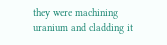they were machining uranium and cladding it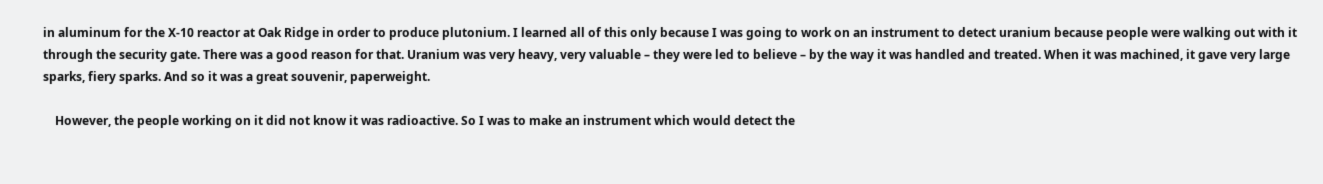in aluminum for the X-10 reactor at Oak Ridge in order to produce plutonium. I learned all of this only because I was going to work on an instrument to detect uranium because people were walking out with it through the security gate. There was a good reason for that. Uranium was very heavy, very valuable – they were led to believe – by the way it was handled and treated. When it was machined, it gave very large sparks, fiery sparks. And so it was a great souvenir, paperweight.

    However, the people working on it did not know it was radioactive. So I was to make an instrument which would detect the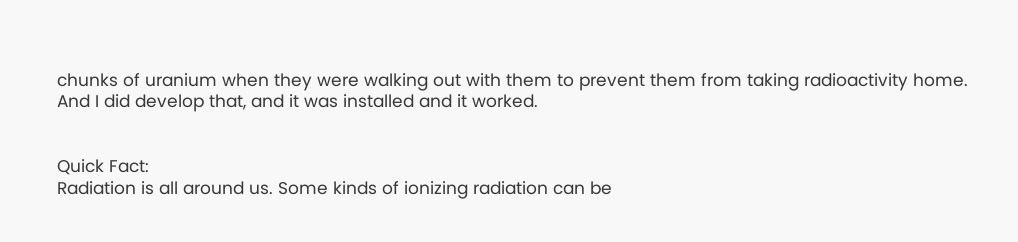chunks of uranium when they were walking out with them to prevent them from taking radioactivity home. And I did develop that, and it was installed and it worked.


Quick Fact:
Radiation is all around us. Some kinds of ionizing radiation can be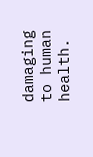damaging to human health.